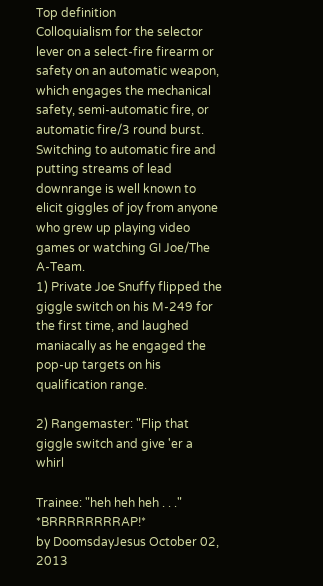Top definition
Colloquialism for the selector lever on a select-fire firearm or safety on an automatic weapon, which engages the mechanical safety, semi-automatic fire, or automatic fire/3 round burst. Switching to automatic fire and putting streams of lead downrange is well known to elicit giggles of joy from anyone who grew up playing video games or watching GI Joe/The A-Team.
1) Private Joe Snuffy flipped the giggle switch on his M-249 for the first time, and laughed maniacally as he engaged the pop-up targets on his qualification range.

2) Rangemaster: "Flip that giggle switch and give 'er a whirl

Trainee: "heh heh heh . . ." *BRRRRRRRRAP!*
by DoomsdayJesus October 02, 2013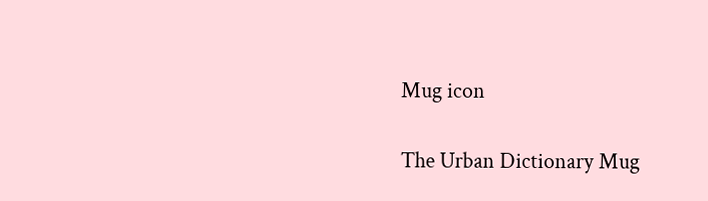Mug icon

The Urban Dictionary Mug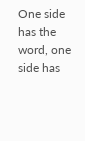One side has the word, one side has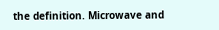the definition. Microwave and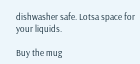dishwasher safe. Lotsa space for your liquids.

Buy the mug